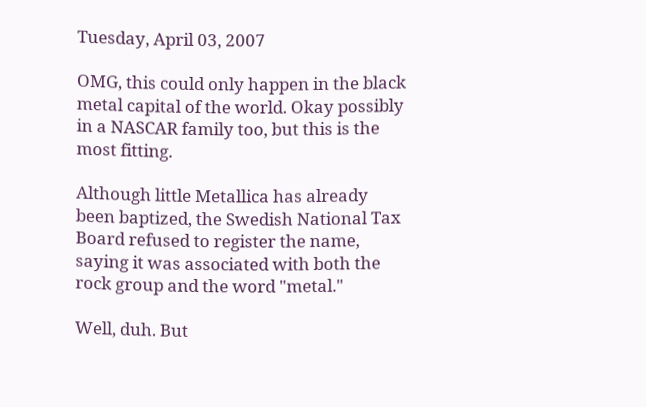Tuesday, April 03, 2007

OMG, this could only happen in the black metal capital of the world. Okay possibly in a NASCAR family too, but this is the most fitting.

Although little Metallica has already been baptized, the Swedish National Tax Board refused to register the name, saying it was associated with both the rock group and the word "metal."

Well, duh. But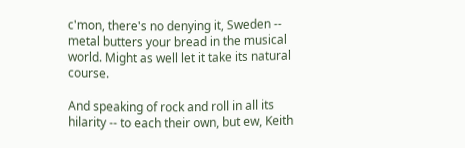c'mon, there's no denying it, Sweden -- metal butters your bread in the musical world. Might as well let it take its natural course.

And speaking of rock and roll in all its hilarity -- to each their own, but ew, Keith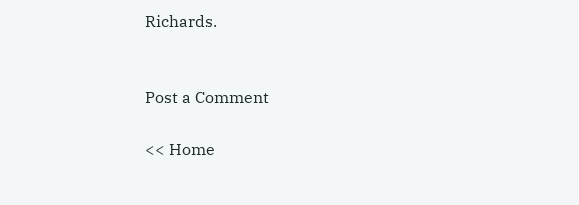Richards.


Post a Comment

<< Home